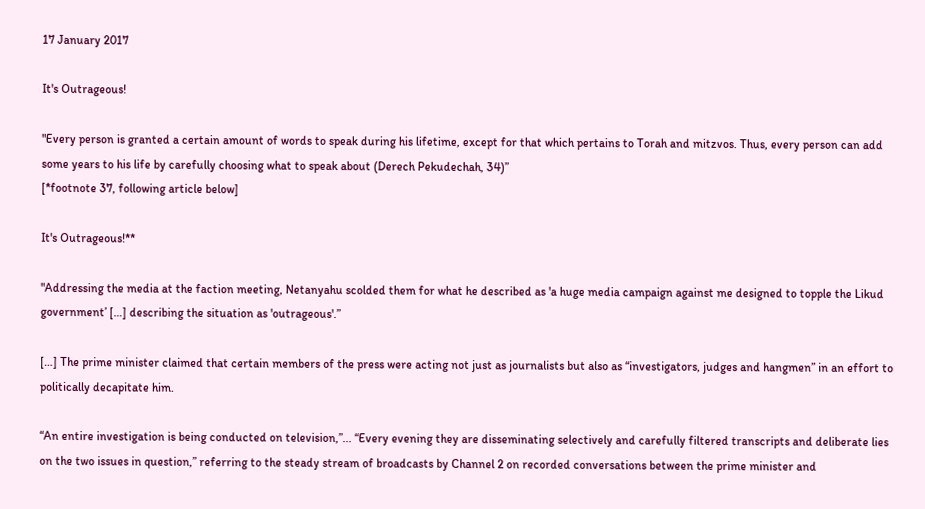17 January 2017

It's Outrageous!

"Every person is granted a certain amount of words to speak during his lifetime, except for that which pertains to Torah and mitzvos. Thus, every person can add some years to his life by carefully choosing what to speak about (Derech Pekudechah, 34)”
[*footnote 37, following article below]

It's Outrageous!**

"Addressing the media at the faction meeting, Netanyahu scolded them for what he described as 'a huge media campaign against me designed to topple the Likud government’ […] describing the situation as 'outrageous'.”

[…] The prime minister claimed that certain members of the press were acting not just as journalists but also as “investigators, judges and hangmen” in an effort to politically decapitate him.

“An entire investigation is being conducted on television,”... “Every evening they are disseminating selectively and carefully filtered transcripts and deliberate lies on the two issues in question,” referring to the steady stream of broadcasts by Channel 2 on recorded conversations between the prime minister and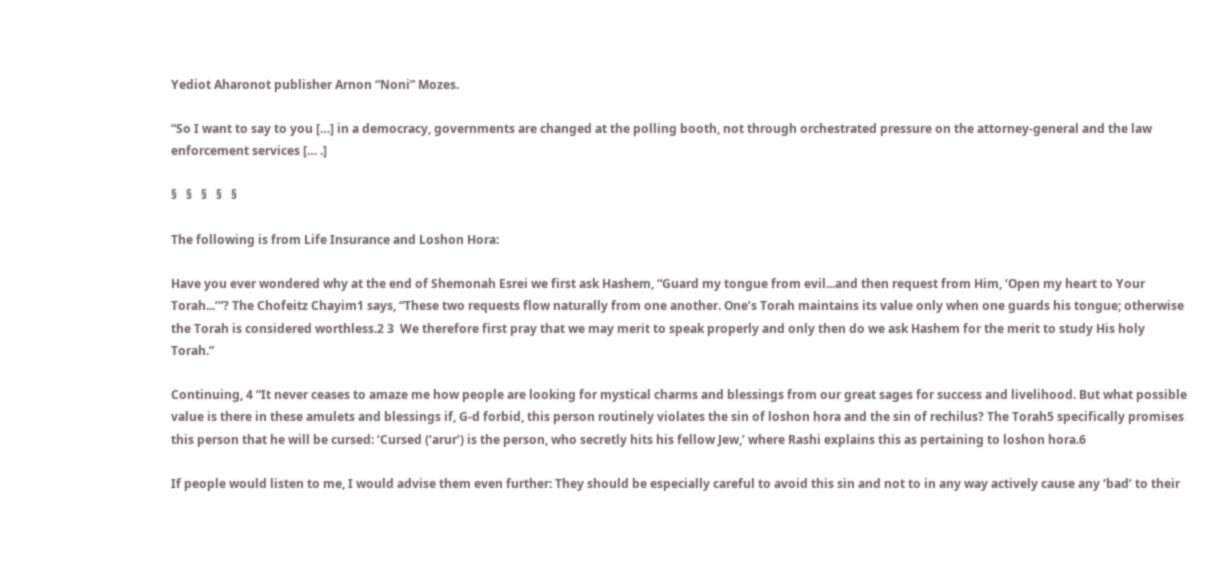Yediot Aharonot publisher Arnon “Noni” Mozes.

“So I want to say to you […] in a democracy, governments are changed at the polling booth, not through orchestrated pressure on the attorney-general and the law enforcement services [… .]

§   §   §   §   §

The following is from Life Insurance and Loshon Hora:

Have you ever wondered why at the end of Shemonah Esrei we first ask Hashem, “Guard my tongue from evil...and then request from Him, ‘Open my heart to Your Torah...’”? The Chofeitz Chayim1 says, “These two requests flow naturally from one another. One’s Torah maintains its value only when one guards his tongue; otherwise the Torah is considered worthless.2 3  We therefore first pray that we may merit to speak properly and only then do we ask Hashem for the merit to study His holy Torah.”

Continuing, 4 “It never ceases to amaze me how people are looking for mystical charms and blessings from our great sages for success and livelihood. But what possible value is there in these amulets and blessings if, G-d forbid, this person routinely violates the sin of loshon hora and the sin of rechilus? The Torah5 specifically promises this person that he will be cursed: ‘Cursed (‘arur’) is the person, who secretly hits his fellow Jew,’ where Rashi explains this as pertaining to loshon hora.6

If people would listen to me, I would advise them even further: They should be especially careful to avoid this sin and not to in any way actively cause any ‘bad’ to their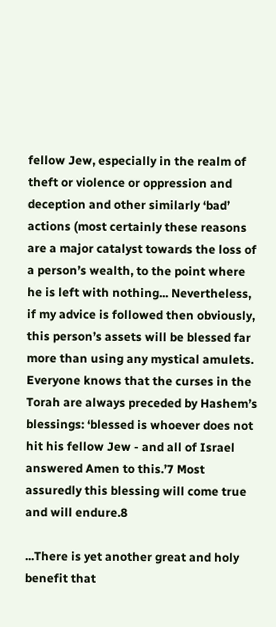fellow Jew, especially in the realm of theft or violence or oppression and deception and other similarly ‘bad’ actions (most certainly these reasons are a major catalyst towards the loss of a person’s wealth, to the point where he is left with nothing... Nevertheless, if my advice is followed then obviously, this person’s assets will be blessed far more than using any mystical amulets. Everyone knows that the curses in the Torah are always preceded by Hashem’s blessings: ‘blessed is whoever does not hit his fellow Jew - and all of Israel answered Amen to this.’7 Most assuredly this blessing will come true and will endure.8

...There is yet another great and holy benefit that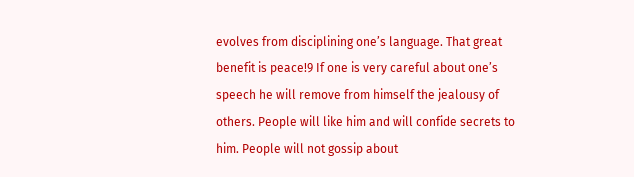evolves from disciplining one’s language. That great benefit is peace!9 If one is very careful about one’s speech he will remove from himself the jealousy of others. People will like him and will confide secrets to him. People will not gossip about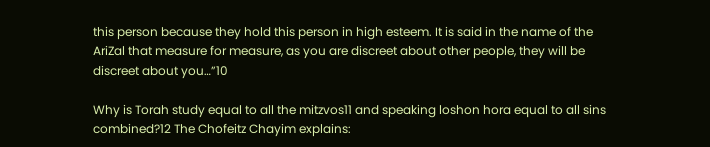this person because they hold this person in high esteem. It is said in the name of the AriZal that measure for measure, as you are discreet about other people, they will be discreet about you…”10

Why is Torah study equal to all the mitzvos11 and speaking loshon hora equal to all sins combined?12 The Chofeitz Chayim explains: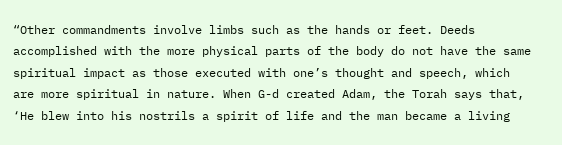“Other commandments involve limbs such as the hands or feet. Deeds accomplished with the more physical parts of the body do not have the same spiritual impact as those executed with one’s thought and speech, which are more spiritual in nature. When G-d created Adam, the Torah says that, ‘He blew into his nostrils a spirit of life and the man became a living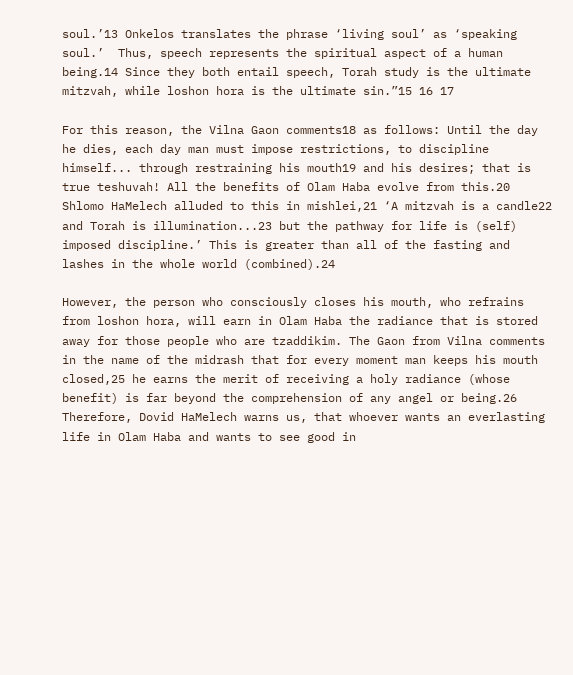soul.’13 Onkelos translates the phrase ‘living soul’ as ‘speaking soul.’  Thus, speech represents the spiritual aspect of a human being.14 Since they both entail speech, Torah study is the ultimate mitzvah, while loshon hora is the ultimate sin.”15 16 17

For this reason, the Vilna Gaon comments18 as follows: Until the day he dies, each day man must impose restrictions, to discipline himself... through restraining his mouth19 and his desires; that is true teshuvah! All the benefits of Olam Haba evolve from this.20 Shlomo HaMelech alluded to this in mishlei,21 ‘A mitzvah is a candle22 and Torah is illumination...23 but the pathway for life is (self) imposed discipline.’ This is greater than all of the fasting and lashes in the whole world (combined).24

However, the person who consciously closes his mouth, who refrains from loshon hora, will earn in Olam Haba the radiance that is stored away for those people who are tzaddikim. The Gaon from Vilna comments in the name of the midrash that for every moment man keeps his mouth closed,25 he earns the merit of receiving a holy radiance (whose benefit) is far beyond the comprehension of any angel or being.26 Therefore, Dovid HaMelech warns us, that whoever wants an everlasting life in Olam Haba and wants to see good in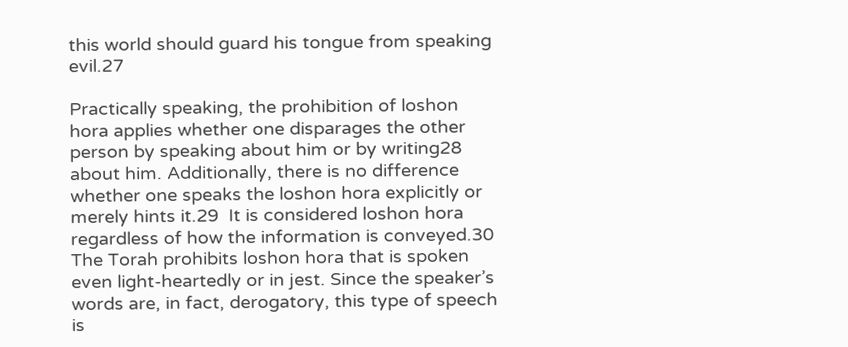this world should guard his tongue from speaking evil.27

Practically speaking, the prohibition of loshon hora applies whether one disparages the other person by speaking about him or by writing28 about him. Additionally, there is no difference whether one speaks the loshon hora explicitly or merely hints it.29  It is considered loshon hora regardless of how the information is conveyed.30 The Torah prohibits loshon hora that is spoken even light-heartedly or in jest. Since the speaker’s words are, in fact, derogatory, this type of speech is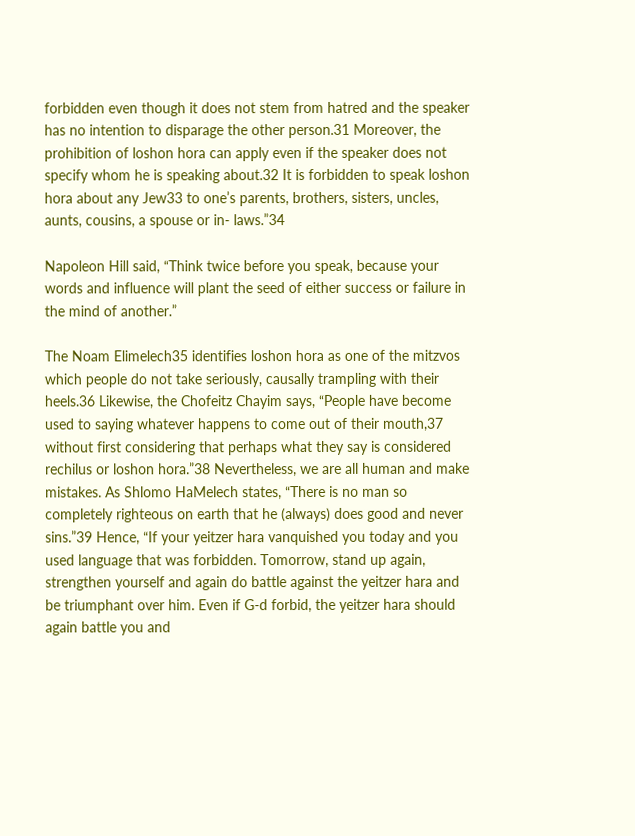forbidden even though it does not stem from hatred and the speaker has no intention to disparage the other person.31 Moreover, the prohibition of loshon hora can apply even if the speaker does not specify whom he is speaking about.32 It is forbidden to speak loshon hora about any Jew33 to one’s parents, brothers, sisters, uncles, aunts, cousins, a spouse or in- laws.”34

Napoleon Hill said, “Think twice before you speak, because your words and influence will plant the seed of either success or failure in the mind of another.”

The Noam Elimelech35 identifies loshon hora as one of the mitzvos which people do not take seriously, causally trampling with their heels.36 Likewise, the Chofeitz Chayim says, “People have become used to saying whatever happens to come out of their mouth,37 without first considering that perhaps what they say is considered rechilus or loshon hora.”38 Nevertheless, we are all human and make mistakes. As Shlomo HaMelech states, “There is no man so completely righteous on earth that he (always) does good and never sins.”39 Hence, “If your yeitzer hara vanquished you today and you used language that was forbidden. Tomorrow, stand up again, strengthen yourself and again do battle against the yeitzer hara and be triumphant over him. Even if G-d forbid, the yeitzer hara should again battle you and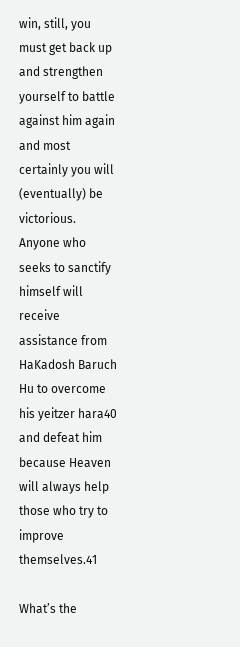win, still, you must get back up and strengthen yourself to battle against him again and most certainly you will (eventually) be victorious. Anyone who seeks to sanctify himself will receive assistance from HaKadosh Baruch Hu to overcome his yeitzer hara40 and defeat him because Heaven will always help those who try to improve themselves.41

What’s the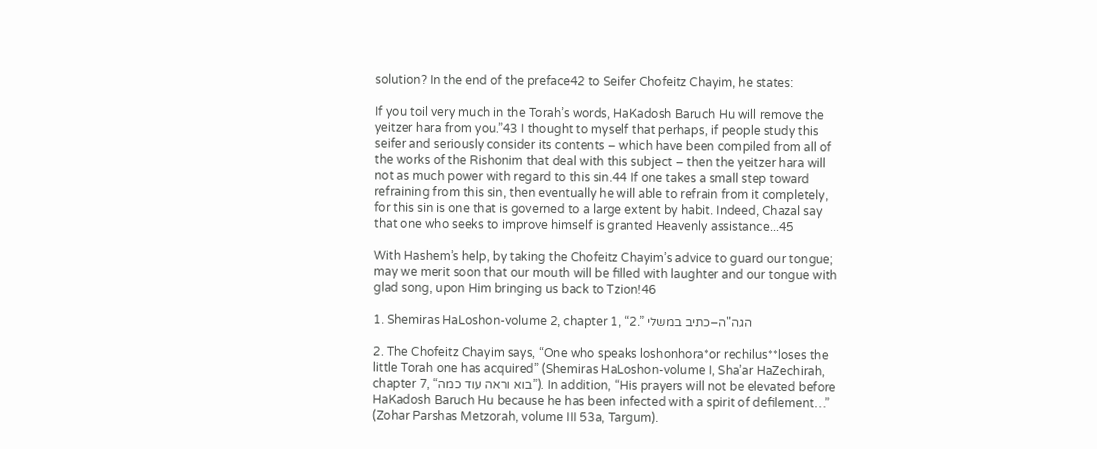solution? In the end of the preface42 to Seifer Chofeitz Chayim, he states:

If you toil very much in the Torah’s words, HaKadosh Baruch Hu will remove the yeitzer hara from you.”43 I thought to myself that perhaps, if people study this seifer and seriously consider its contents – which have been compiled from all of the works of the Rishonim that deal with this subject – then the yeitzer hara will not as much power with regard to this sin.44 If one takes a small step toward refraining from this sin, then eventually he will able to refrain from it completely, for this sin is one that is governed to a large extent by habit. Indeed, Chazal say that one who seeks to improve himself is granted Heavenly assistance...45

With Hashem’s help, by taking the Chofeitz Chayim’s advice to guard our tongue; may we merit soon that our mouth will be filled with laughter and our tongue with glad song, upon Him bringing us back to Tzion!46

1. Shemiras HaLoshon-volume 2, chapter 1, “הגה"ה–כתיב במשלי ”.2

2. The Chofeitz Chayim says, “One who speaks loshonhora*or rechilus**loses the little Torah one has acquired” (Shemiras HaLoshon-volume I, Sha’ar HaZechirah, chapter 7, “בוא וראה עוד כמה”). In addition, “His prayers will not be elevated before HaKadosh Baruch Hu because he has been infected with a spirit of defilement…” (Zohar Parshas Metzorah, volume III 53a, Targum).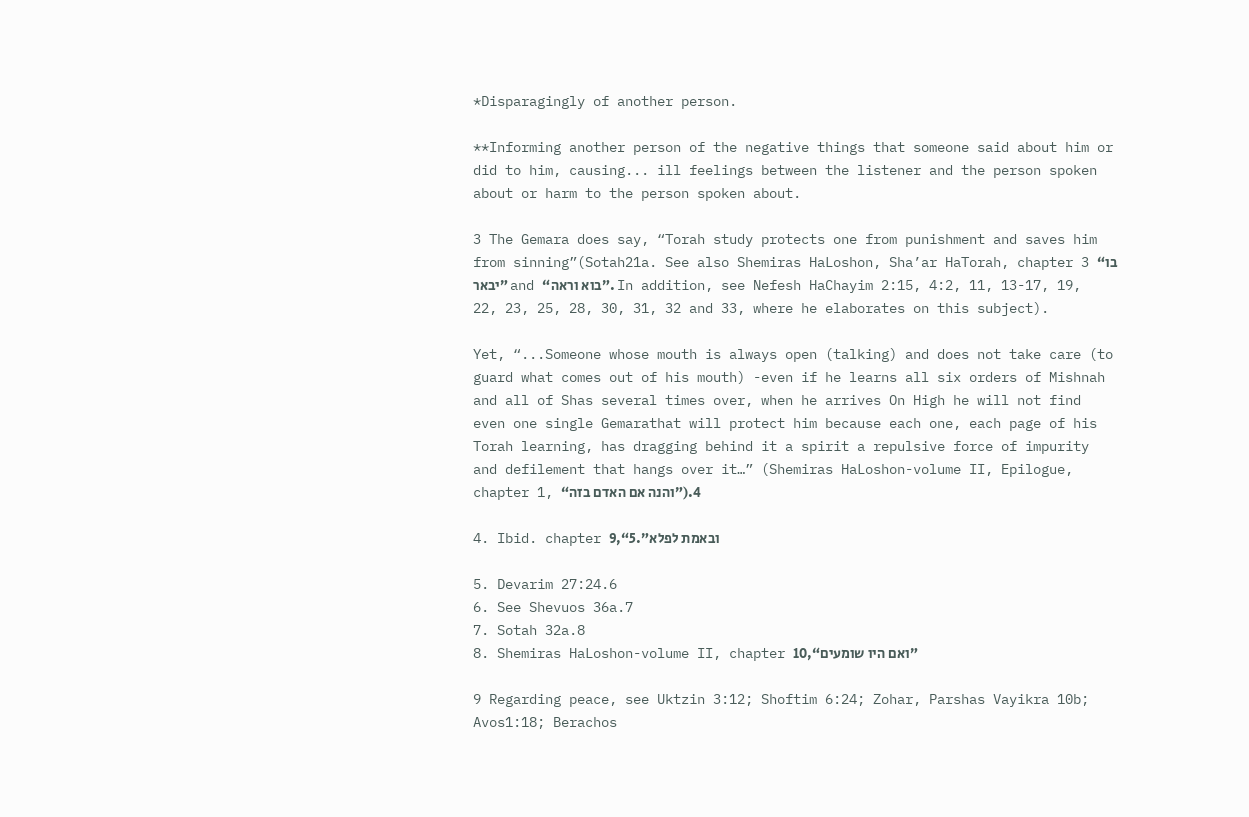*Disparagingly of another person.

**Informing another person of the negative things that someone said about him or did to him, causing... ill feelings between the listener and the person spoken about or harm to the person spoken about.

3 The Gemara does say, “Torah study protects one from punishment and saves him from sinning”(Sotah21a. See also Shemiras HaLoshon, Sha’ar HaTorah, chapter 3 “בו יבאר” and “בוא וראה”. In addition, see Nefesh HaChayim 2:15, 4:2, 11, 13-17, 19, 22, 23, 25, 28, 30, 31, 32 and 33, where he elaborates on this subject).

Yet, “...Someone whose mouth is always open (talking) and does not take care (to guard what comes out of his mouth) -even if he learns all six orders of Mishnah and all of Shas several times over, when he arrives On High he will not find even one single Gemarathat will protect him because each one, each page of his Torah learning, has dragging behind it a spirit a repulsive force of impurity and defilement that hangs over it…” (Shemiras HaLoshon-volume II, Epilogue, chapter 1, “והנה אם האדם בזה”).4

4. Ibid. chapter 9,“ובאמת לפלא”.5

5. Devarim 27:24.6
6. See Shevuos 36a.7
7. Sotah 32a.8
8. Shemiras HaLoshon-volume II, chapter 10,“ואם היו שומעים”

9 Regarding peace, see Uktzin 3:12; Shoftim 6:24; Zohar, Parshas Vayikra 10b; Avos1:18; Berachos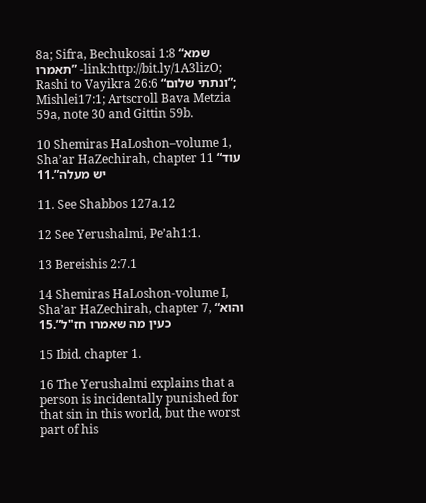8a; Sifra, Bechukosai 1:8 “שמא תאמרו” -link:http://bit.ly/1A3lizO; Rashi to Vayikra 26:6 “ונתתי שלום”; Mishlei17:1; Artscroll Bava Metzia 59a, note 30 and Gittin 59b.

10 Shemiras HaLoshon–volume 1, Sha’ar HaZechirah, chapter 11 “עוד יש מעלה”.11

11. See Shabbos 127a.12

12 See Yerushalmi, Pe’ah1:1.

13 Bereishis 2:7.1

14 Shemiras HaLoshon-volume I, Sha’ar HaZechirah, chapter 7, “והוא כעין מה שאמרו חז"ל”.15

15 Ibid. chapter 1.

16 The Yerushalmi explains that a person is incidentally punished for that sin in this world, but the worst part of his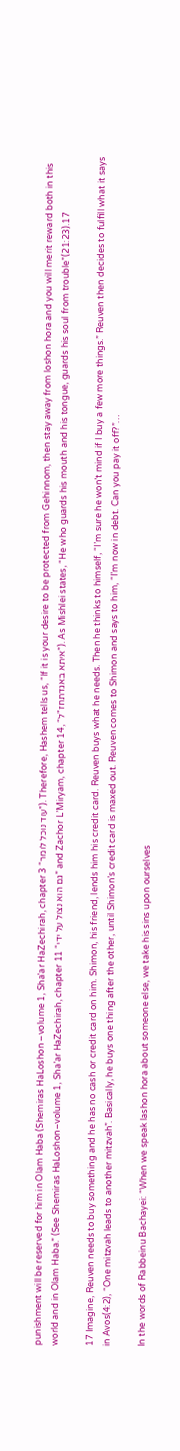punishment will be reserved for him in Olam Haba (Shemiras HaLoshon –volume 1, Sha’ar HaZechirah, chapter 3 “עוד נוכל לומר”). Therefore, Hashem tells us, “If it is your desire to be protected from Gehinnom, then stay away from loshon hora and you will merit reward both in this world and in Olam Haba.” (See Shemiras HaLoshon–volume 1, Sha’ar HaZechirah, chapter 11 “גם הוא נצול על ידי” and Zachor L’Miryam, chapter 14, “איתא באגדתחז"ל”). As Mishlei states, “He who guards his mouth and his tongue, guards his soul from trouble”(21:23).17

17 Imagine, Reuven needs to buy something and he has no cash or credit card on him. Shimon, his friend, lends him his credit card. Reuven buys what he needs. Then he thinks to himself, “I’m sure he won’t mind if I buy a few more things.” Reuven then decides to fulfill what it says in Avos(4:2), “One mitzvah leads to another mitzvah”. Basically, he buys one thing after the other, until Shimon’s credit card is maxed out. Reuven comes to Shimon and says to him, “I’m now in debt. Can you pay it off?”…

In the words of Rabbeinu Bachayei: “When we speak lashon hora about someone else, we take his sins upon ourselves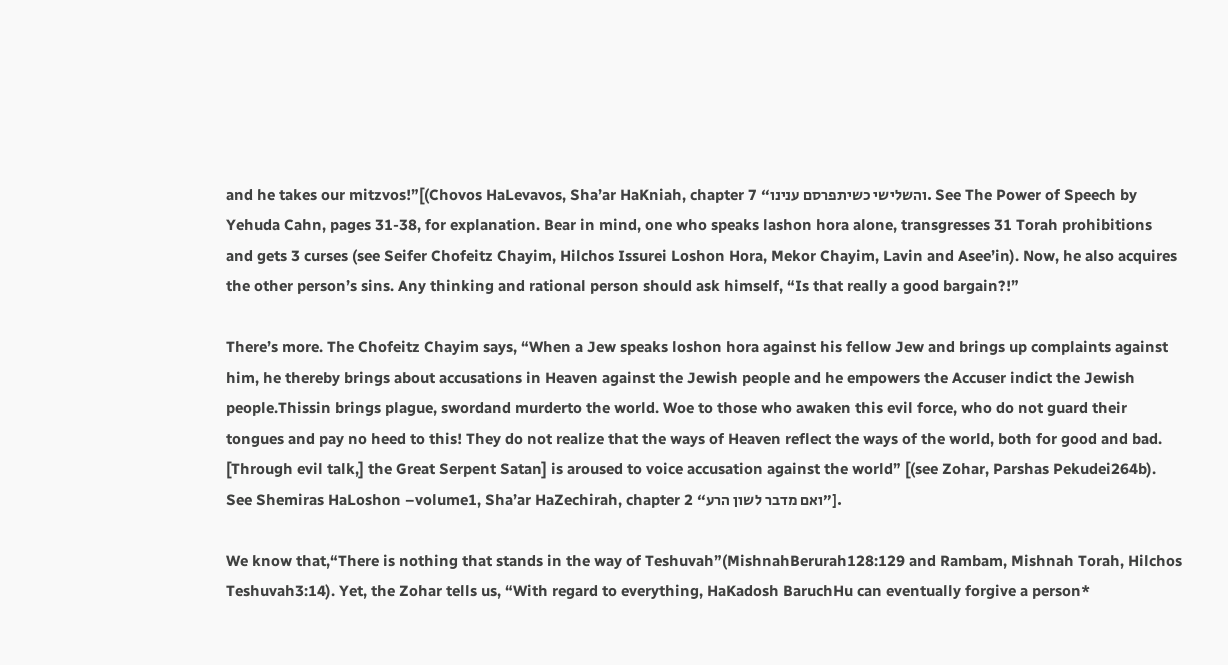and he takes our mitzvos!”[(Chovos HaLevavos, Sha’ar HaKniah, chapter 7 “והשלישי כשיתפרסם ענינו. See The Power of Speech by Yehuda Cahn, pages 31-38, for explanation. Bear in mind, one who speaks lashon hora alone, transgresses 31 Torah prohibitions and gets 3 curses (see Seifer Chofeitz Chayim, Hilchos Issurei Loshon Hora, Mekor Chayim, Lavin and Asee’in). Now, he also acquires the other person’s sins. Any thinking and rational person should ask himself, “Is that really a good bargain?!”

There’s more. The Chofeitz Chayim says, “When a Jew speaks loshon hora against his fellow Jew and brings up complaints against him, he thereby brings about accusations in Heaven against the Jewish people and he empowers the Accuser indict the Jewish people.Thissin brings plague, swordand murderto the world. Woe to those who awaken this evil force, who do not guard their tongues and pay no heed to this! They do not realize that the ways of Heaven reflect the ways of the world, both for good and bad. [Through evil talk,] the Great Serpent Satan] is aroused to voice accusation against the world” [(see Zohar, Parshas Pekudei264b). See Shemiras HaLoshon –volume1, Sha’ar HaZechirah, chapter 2 “ואם מדבר לשון הרע”].

We know that,“There is nothing that stands in the way of Teshuvah”(MishnahBerurah128:129 and Rambam, Mishnah Torah, Hilchos Teshuvah3:14). Yet, the Zohar tells us, “With regard to everything, HaKadosh BaruchHu can eventually forgive a person*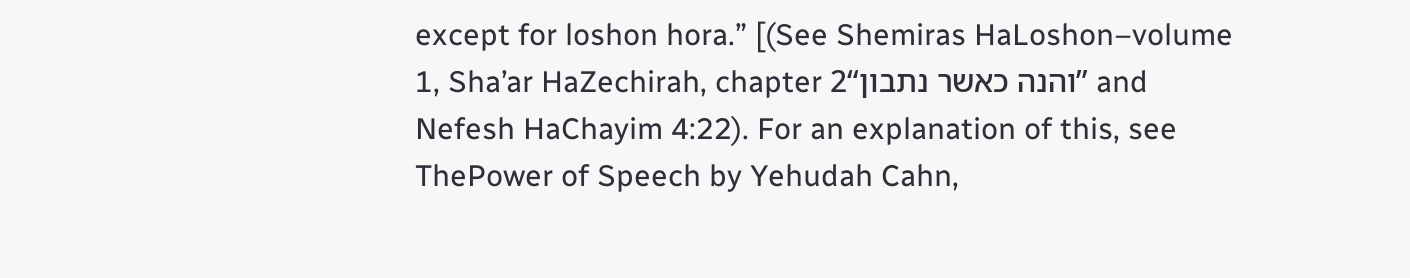except for loshon hora.” [(See Shemiras HaLoshon–volume 1, Sha’ar HaZechirah, chapter 2“והנה כאשר נתבון” and Nefesh HaChayim 4:22). For an explanation of this, see ThePower of Speech by Yehudah Cahn,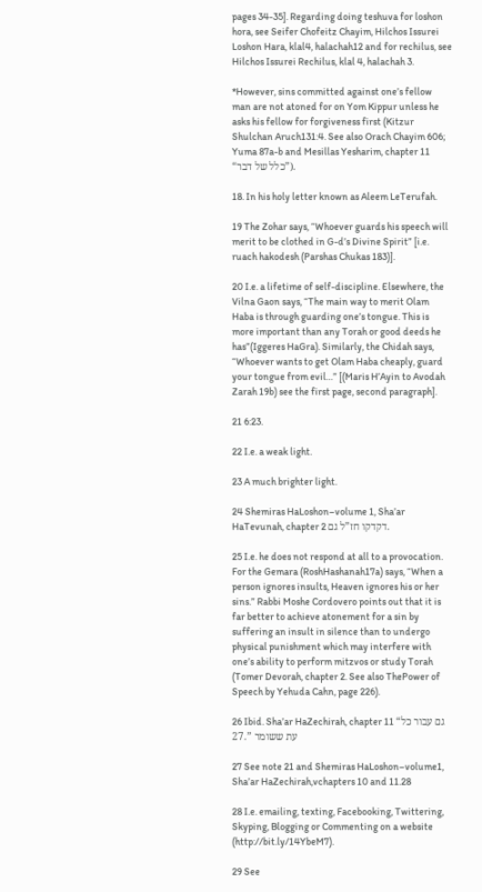pages 34-35]. Regarding doing teshuva for loshon hora, see Seifer Chofeitz Chayim, Hilchos Issurei Loshon Hara, klal4, halachah12 and for rechilus, see Hilchos Issurei Rechilus, klal 4, halachah 3.

*However, sins committed against one’s fellow man are not atoned for on Yom Kippur unless he asks his fellow for forgiveness first (Kitzur Shulchan Aruch131:4. See also Orach Chayim 606; Yuma 87a-b and Mesillas Yesharim, chapter 11 “כלל של דבר”).

18. In his holy letter known as Aleem LeTerufah.

19 The Zohar says, “Whoever guards his speech will merit to be clothed in G-d’s Divine Spirit” [i.e. ruach hakodesh (Parshas Chukas 183)].

20 I.e. a lifetime of self-discipline. Elsewhere, the Vilna Gaon says, “The main way to merit Olam Haba is through guarding one’s tongue. This is more important than any Torah or good deeds he has”(Iggeres HaGra). Similarly, the Chidah says, “Whoever wants to get Olam Haba cheaply, guard your tongue from evil…” [(Maris H’Ayin to Avodah Zarah 19b) see the first page, second paragraph].

21 6:23.

22 I.e. a weak light.

23 A much brighter light.

24 Shemiras HaLoshon–volume 1, Sha’ar HaTevunah, chapter 2 דקדקו חז”ל גם.

25 I.e. he does not respond at all to a provocation. For the Gemara (RoshHashanah17a) says, “When a person ignores insults, Heaven ignores his or her sins.” Rabbi Moshe Cordovero points out that it is far better to achieve atonement for a sin by suffering an insult in silence than to undergo physical punishment which may interfere with one’s ability to perform mitzvos or study Torah (Tomer Devorah, chapter 2. See also ThePower of Speech by Yehuda Cahn, page 226).

26 Ibid. Sha’ar HaZechirah, chapter 11 “גם עבור כל עת ששומר ”.27

27 See note 21 and Shemiras HaLoshon–volume1, Sha’ar HaZechirah,vchapters 10 and 11.28

28 I.e. emailing, texting, Facebooking, Twittering, Skyping, Blogging or Commenting on a website (http://bit.ly/14YbeM7).

29 See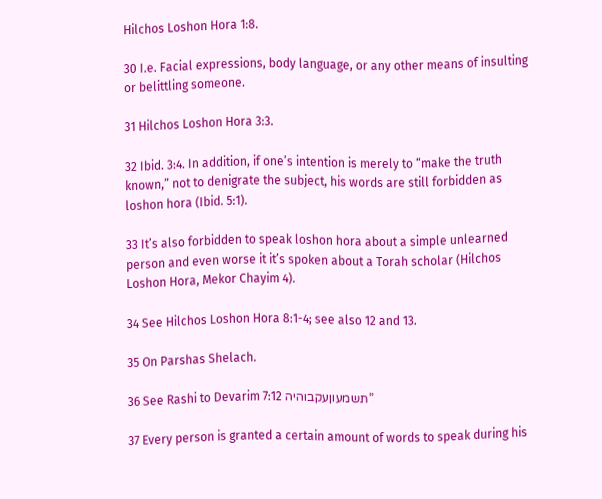Hilchos Loshon Hora 1:8.

30 I.e. Facial expressions, body language, or any other means of insulting or belittling someone.

31 Hilchos Loshon Hora 3:3.

32 Ibid. 3:4. In addition, if one’s intention is merely to “make the truth known,” not to denigrate the subject, his words are still forbidden as loshon hora (Ibid. 5:1).

33 It’s also forbidden to speak loshon hora about a simple unlearned person and even worse it it’s spoken about a Torah scholar (Hilchos Loshon Hora, Mekor Chayim 4).

34 See Hilchos Loshon Hora 8:1-4; see also 12 and 13.

35 On Parshas Shelach.

36 See Rashi to Devarim 7:12 תשמעוןעקבוהיה”

37 Every person is granted a certain amount of words to speak during his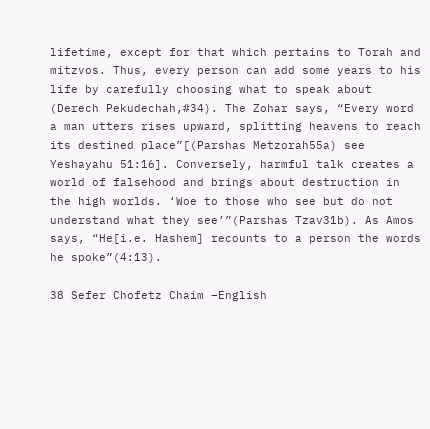lifetime, except for that which pertains to Torah and mitzvos. Thus, every person can add some years to his life by carefully choosing what to speak about (Derech Pekudechah,#34). The Zohar says, “Every word a man utters rises upward, splitting heavens to reach its destined place”[(Parshas Metzorah55a) see Yeshayahu 51:16]. Conversely, harmful talk creates a world of falsehood and brings about destruction in the high worlds. ‘Woe to those who see but do not understand what they see’”(Parshas Tzav31b). As Amos says, “He[i.e. Hashem] recounts to a person the words he spoke”(4:13).

38 Sefer Chofetz Chaim –English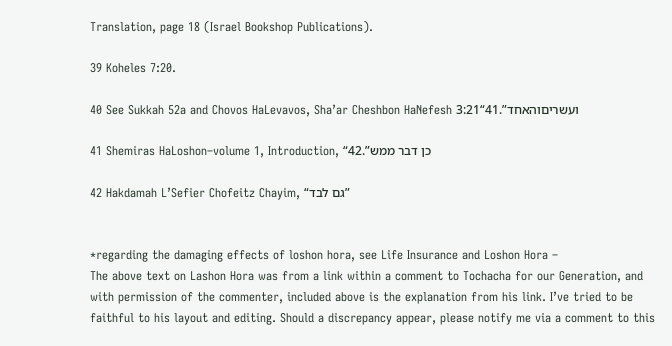Translation, page 18 (Israel Bookshop Publications).

39 Koheles 7:20.

40 See Sukkah 52a and Chovos HaLevavos, Sha’ar Cheshbon HaNefesh 3:21“ועשריםוהאחד”.41

41 Shemiras HaLoshon–volume 1, Introduction, “כן דבר ממש”.42

42 Hakdamah L’Sefier Chofeitz Chayim, “גם לבד”


*regarding the damaging effects of loshon hora, see Life Insurance and Loshon Hora –
The above text on Lashon Hora was from a link within a comment to Tochacha for our Generation, and with permission of the commenter, included above is the explanation from his link. I’ve tried to be faithful to his layout and editing. Should a discrepancy appear, please notify me via a comment to this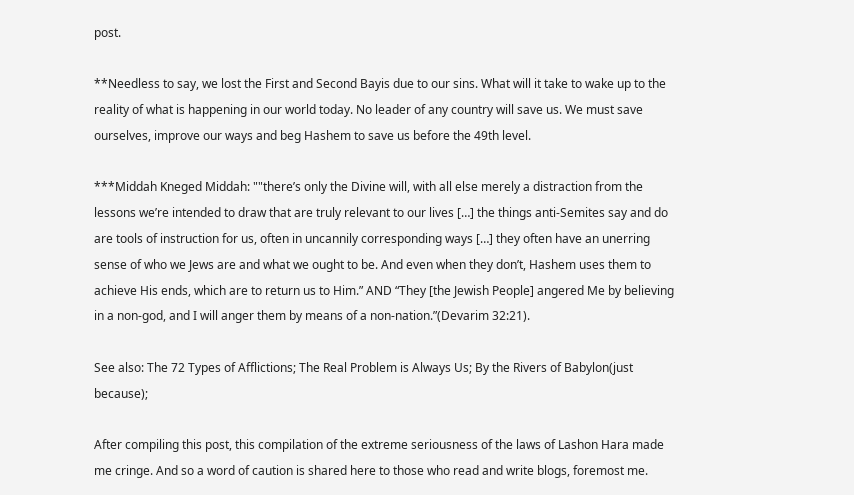post.

**Needless to say, we lost the First and Second Bayis due to our sins. What will it take to wake up to the reality of what is happening in our world today. No leader of any country will save us. We must save ourselves, improve our ways and beg Hashem to save us before the 49th level.

***Middah Kneged Middah: ""there’s only the Divine will, with all else merely a distraction from the lessons we’re intended to draw that are truly relevant to our lives […] the things anti-Semites say and do are tools of instruction for us, often in uncannily corresponding ways […] they often have an unerring sense of who we Jews are and what we ought to be. And even when they don’t, Hashem uses them to achieve His ends, which are to return us to Him.” AND “They [the Jewish People] angered Me by believing in a non-god, and I will anger them by means of a non-nation.”(Devarim 32:21).

See also: The 72 Types of Afflictions; The Real Problem is Always Us; By the Rivers of Babylon(just because);

After compiling this post, this compilation of the extreme seriousness of the laws of Lashon Hara made me cringe. And so a word of caution is shared here to those who read and write blogs, foremost me.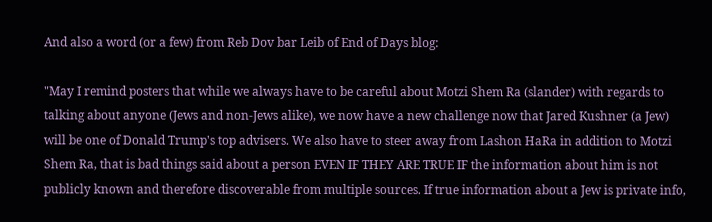And also a word (or a few) from Reb Dov bar Leib of End of Days blog:

"May I remind posters that while we always have to be careful about Motzi Shem Ra (slander) with regards to talking about anyone (Jews and non-Jews alike), we now have a new challenge now that Jared Kushner (a Jew) will be one of Donald Trump's top advisers. We also have to steer away from Lashon HaRa in addition to Motzi Shem Ra, that is bad things said about a person EVEN IF THEY ARE TRUE IF the information about him is not publicly known and therefore discoverable from multiple sources. If true information about a Jew is private info,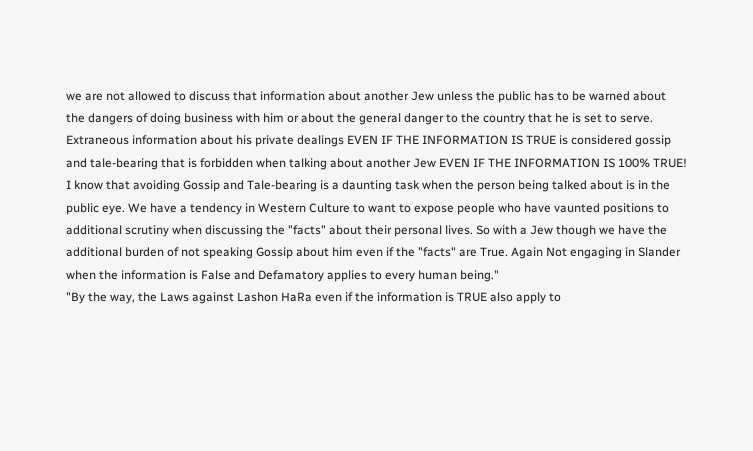we are not allowed to discuss that information about another Jew unless the public has to be warned about the dangers of doing business with him or about the general danger to the country that he is set to serve. Extraneous information about his private dealings EVEN IF THE INFORMATION IS TRUE is considered gossip and tale-bearing that is forbidden when talking about another Jew EVEN IF THE INFORMATION IS 100% TRUE! I know that avoiding Gossip and Tale-bearing is a daunting task when the person being talked about is in the public eye. We have a tendency in Western Culture to want to expose people who have vaunted positions to additional scrutiny when discussing the "facts" about their personal lives. So with a Jew though we have the additional burden of not speaking Gossip about him even if the "facts" are True. Again Not engaging in Slander when the information is False and Defamatory applies to every human being."
"By the way, the Laws against Lashon HaRa even if the information is TRUE also apply to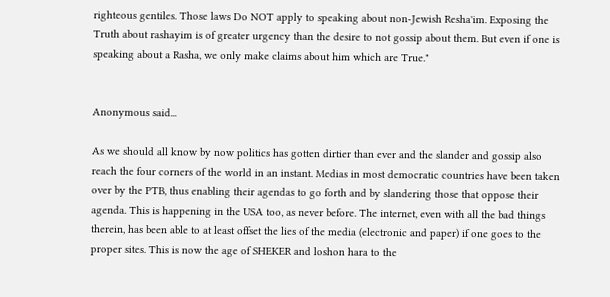righteous gentiles. Those laws Do NOT apply to speaking about non-Jewish Resha'im. Exposing the Truth about rashayim is of greater urgency than the desire to not gossip about them. But even if one is speaking about a Rasha, we only make claims about him which are True."


Anonymous said...

As we should all know by now politics has gotten dirtier than ever and the slander and gossip also reach the four corners of the world in an instant. Medias in most democratic countries have been taken over by the PTB, thus enabling their agendas to go forth and by slandering those that oppose their agenda. This is happening in the USA too, as never before. The internet, even with all the bad things therein, has been able to at least offset the lies of the media (electronic and paper) if one goes to the proper sites. This is now the age of SHEKER and loshon hara to the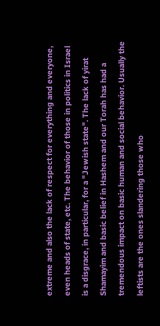extreme and also the lack of respect for everything and everyone, even heads of state, etc. The behavior of those in politics in Israel is a disgrace, in particular, for a "Jewish state". The lack of yirat Shamayim and basic belief in Hashem and our Torah has had a tremendous impact on basic human and social behavior. Usually the leftists are the ones slandering those who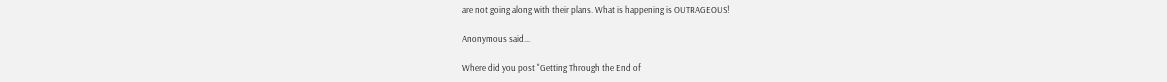are not going along with their plans. What is happening is OUTRAGEOUS!

Anonymous said...

Where did you post "Getting Through the End of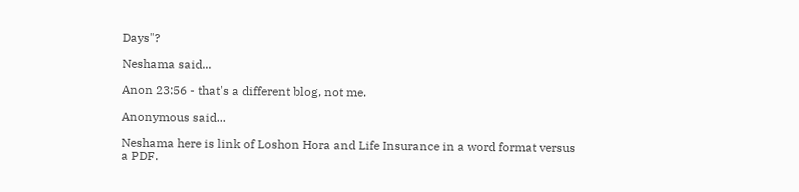Days"?

Neshama said...

Anon 23:56 - that's a different blog, not me.

Anonymous said...

Neshama here is link of Loshon Hora and Life Insurance in a word format versus a PDF.